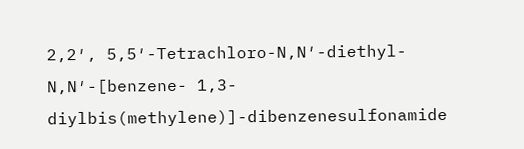2,2′, 5,5′-Tetrachloro-N,N′-diethyl-N,N′-[benzene- 1,3-diylbis(methylene)]-dibenzenesulfonamide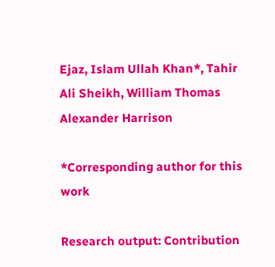Ejaz, Islam Ullah Khan*, Tahir Ali Sheikh, William Thomas Alexander Harrison

*Corresponding author for this work

Research output: Contribution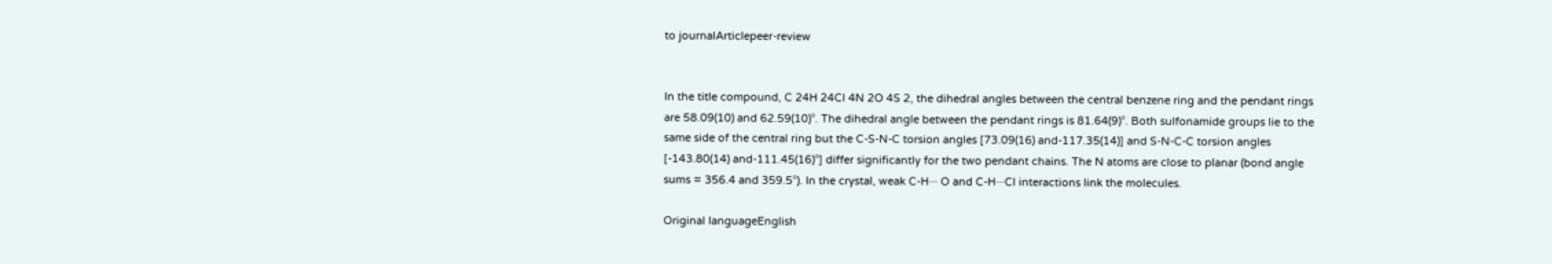to journalArticlepeer-review


In the title compound, C 24H 24Cl 4N 2O 4S 2, the dihedral angles between the central benzene ring and the pendant rings are 58.09(10) and 62.59(10)°. The dihedral angle between the pendant rings is 81.64(9)°. Both sulfonamide groups lie to the same side of the central ring but the C-S-N-C torsion angles [73.09(16) and-117.35(14)] and S-N-C-C torsion angles [-143.80(14) and-111.45(16)°] differ significantly for the two pendant chains. The N atoms are close to planar (bond angle sums = 356.4 and 359.5°). In the crystal, weak C-H··· O and C-H···Cl interactions link the molecules.

Original languageEnglish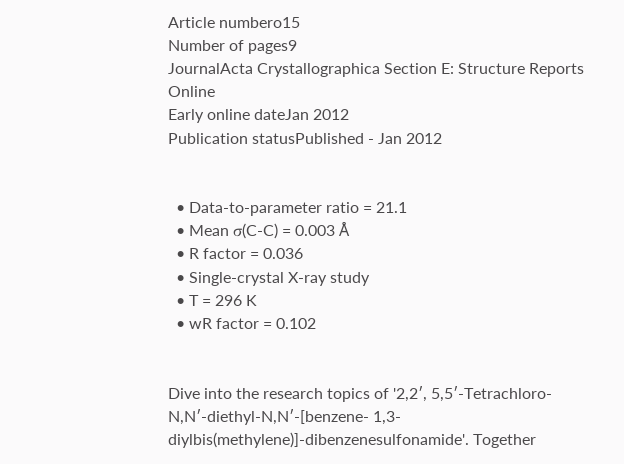Article numbero15
Number of pages9
JournalActa Crystallographica Section E: Structure Reports Online
Early online dateJan 2012
Publication statusPublished - Jan 2012


  • Data-to-parameter ratio = 21.1
  • Mean σ(C-C) = 0.003 Å
  • R factor = 0.036
  • Single-crystal X-ray study
  • T = 296 K
  • wR factor = 0.102


Dive into the research topics of '2,2′, 5,5′-Tetrachloro-N,N′-diethyl-N,N′-[benzene- 1,3-diylbis(methylene)]-dibenzenesulfonamide'. Together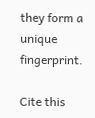they form a unique fingerprint.

Cite this